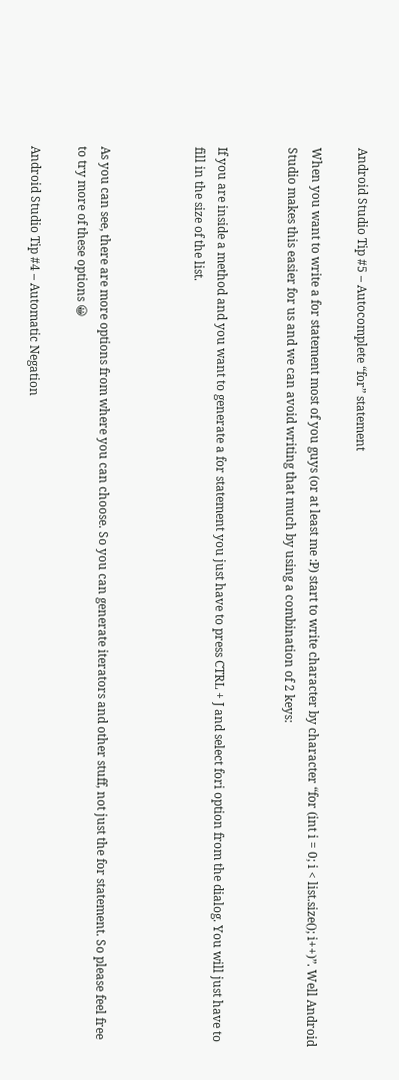Android Studio Tip #5 – Autocomplete “for” statement

When you want to write a for statement most of you guys (or at least me :P) start to write character by character “for (int i = 0; i < list.size(); i++)”. Well Android Studio makes this easier for us and we can avoid writing that much by using a combination of 2 keys:


If you are inside a method and you want to generate a for statement you just have to press CTRL + J and select fori option from the dialog. You will just have to fill in the size of the list.



As you can see, there are more options from where you can choose. So you can generate iterators and other stuff, not just the for statement. So please feel free to try more of these options 😀

Android Studio Tip #4 – Automatic Negation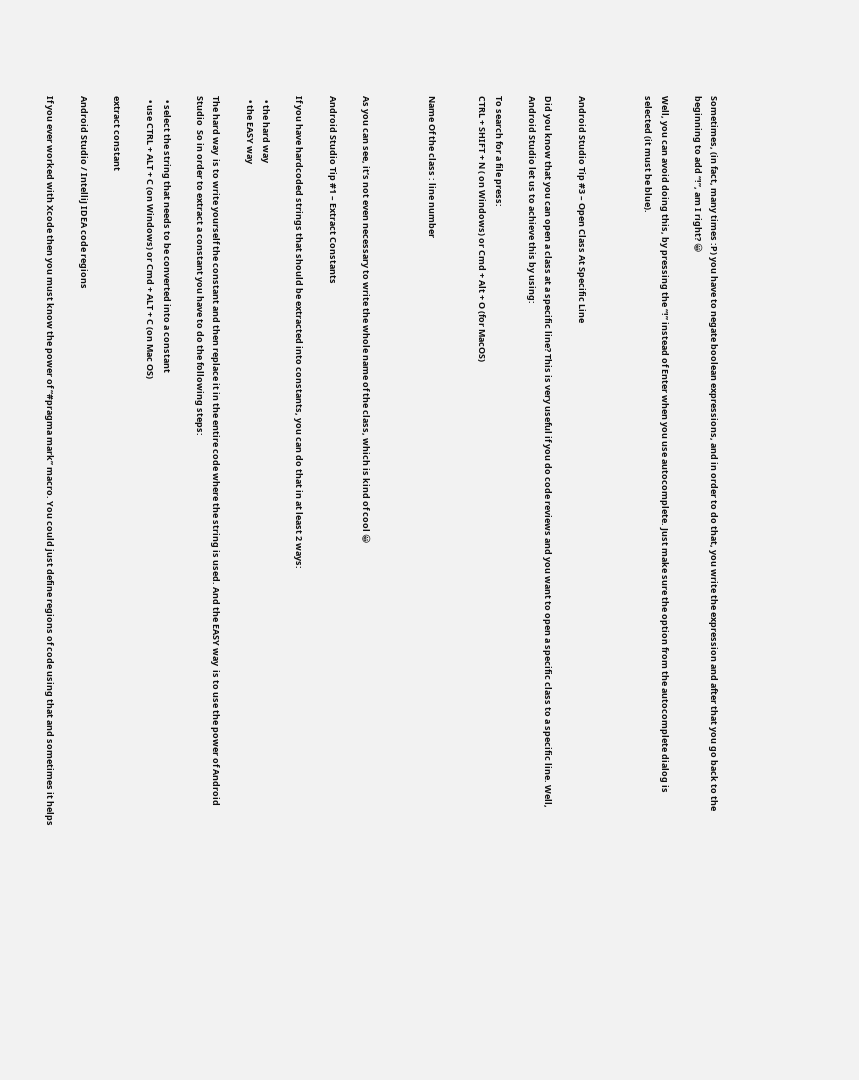Sometimes, (in fact, many times :P) you have to negate boolean expressions, and in order to do that, you write the expression and after that you go back to the beginning to add “!”, am I right? 😀

Well, you can avoid doing this, by pressing the “!” instead of Enter when you use autocomplete. Just make sure the option from the autocomplete dialog is selected (it must be blue).



Android Studio Tip #3 – Open Class At Specific Line

Did you know that you can open a class at a specific line? This is very useful if you do code reviews and you want to open a specific class to a specific line. Well, Android Studio let us to achieve this by using:

To search for a file press:
CTRL + SHIFT + N ( on Windows) or Cmd + Alt + O (for MacOS)


Name Of the class : line number



As you can see, it’s not even necessary to write the whole name of the class, which is kind of cool 😀

Android Studio Tip #1 – Extract Constants

If you have hardcoded strings that should be extracted into constants, you can do that in at least 2 ways:

  • the hard way
  • the EASY way

The hard way  is to write yourself the constant and then replace it in the entire code where the string is used. And the EASY way  is to use the power of Android Studio  So in order to extract a constant you have to do the following steps:

  • select the string that needs to be converted into a constant
  • use CTRL + ALT + C (on Windows) or Cmd + ALT + C (on Mac OS)

extract constant

Android Studio / IntelliJ IDEA code regions

If you ever worked with Xcode then you must know the power of “#pragma mark” macro. You could just define regions of code using that and sometimes it helps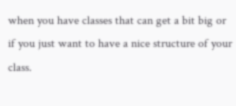when you have classes that can get a bit big or if you just want to have a nice structure of your class.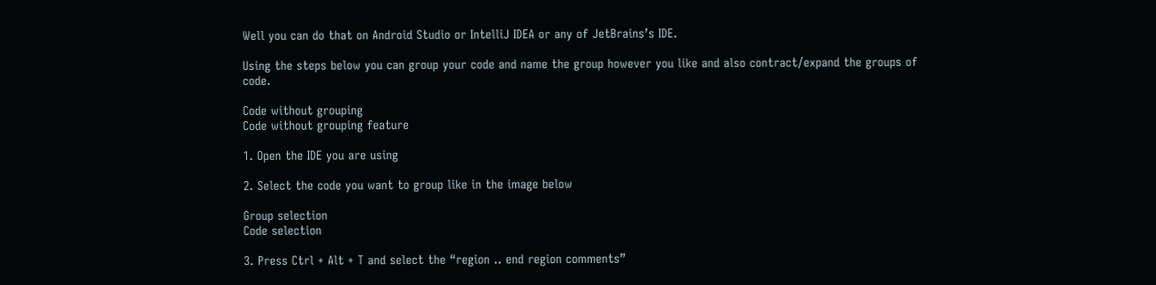Well you can do that on Android Studio or IntelliJ IDEA or any of JetBrains’s IDE.

Using the steps below you can group your code and name the group however you like and also contract/expand the groups of code.

Code without grouping
Code without grouping feature

1. Open the IDE you are using

2. Select the code you want to group like in the image below

Group selection
Code selection

3. Press Ctrl + Alt + T and select the “region .. end region comments”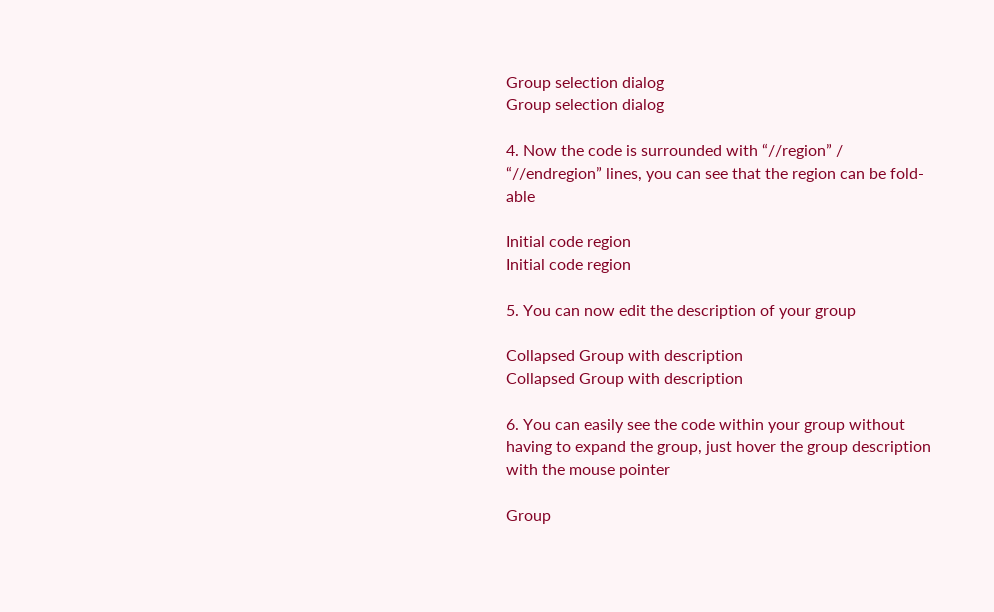Group selection dialog
Group selection dialog

4. Now the code is surrounded with “//region” / “//endregion” lines, you can see that the region can be fold-able

Initial code region
Initial code region

5. You can now edit the description of your group

Collapsed Group with description
Collapsed Group with description

6. You can easily see the code within your group without having to expand the group, just hover the group description with the mouse pointer

Group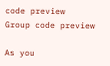code preview
Group code preview

As you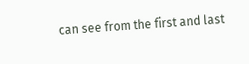can see from the first and last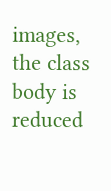images, the class body is reduced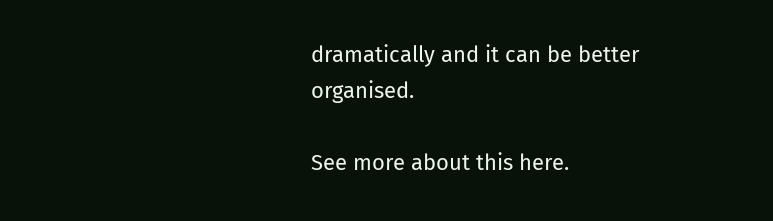dramatically and it can be better organised.

See more about this here.